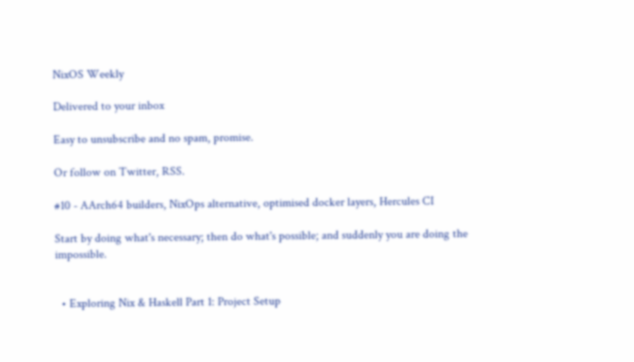NixOS Weekly

Delivered to your inbox

Easy to unsubscribe and no spam, promise.

Or follow on Twitter, RSS.

#10 - AArch64 builders, NixOps alternative, optimised docker layers, Hercules CI

Start by doing what's necessary; then do what's possible; and suddenly you are doing the impossible.


  • Exploring Nix & Haskell Part 1: Project Setup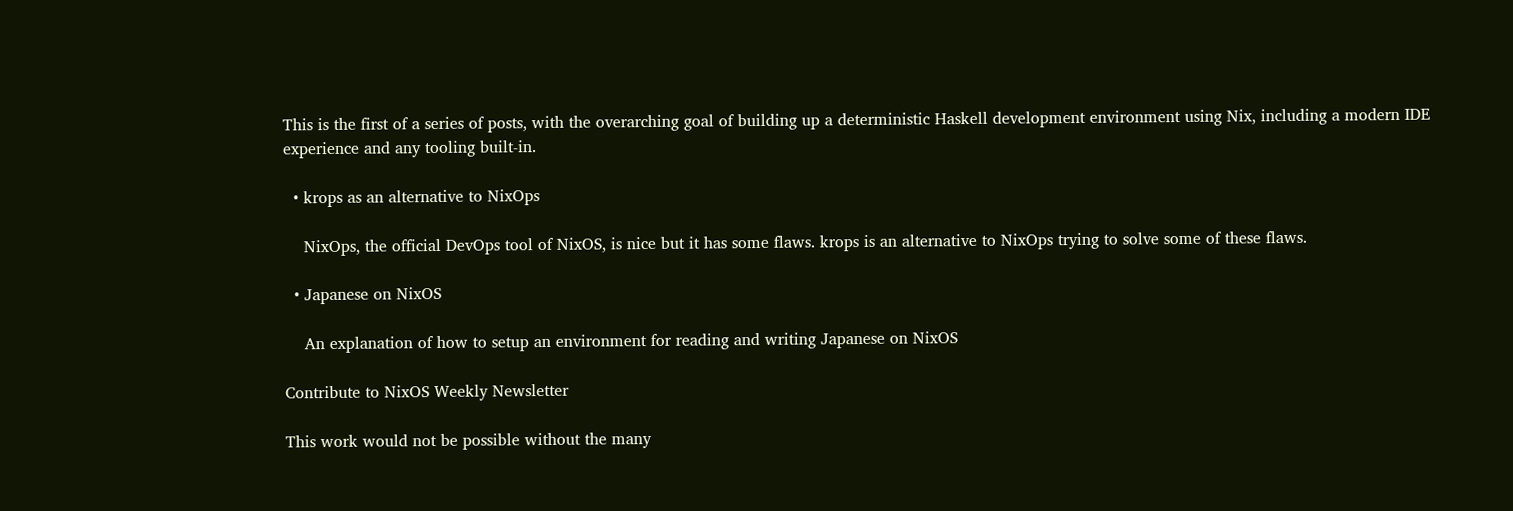This is the first of a series of posts, with the overarching goal of building up a deterministic Haskell development environment using Nix, including a modern IDE experience and any tooling built-in.

  • krops as an alternative to NixOps

    NixOps, the official DevOps tool of NixOS, is nice but it has some flaws. krops is an alternative to NixOps trying to solve some of these flaws.

  • Japanese on NixOS

    An explanation of how to setup an environment for reading and writing Japanese on NixOS

Contribute to NixOS Weekly Newsletter

This work would not be possible without the many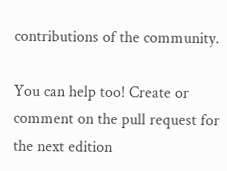contributions of the community.

You can help too! Create or comment on the pull request for the next edition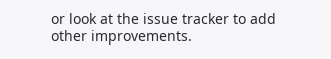or look at the issue tracker to add other improvements.